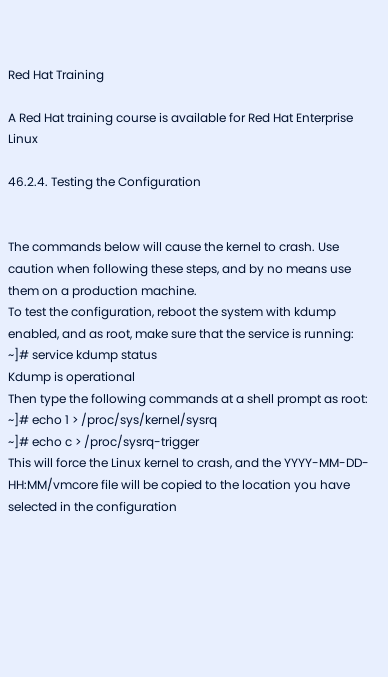Red Hat Training

A Red Hat training course is available for Red Hat Enterprise Linux

46.2.4. Testing the Configuration


The commands below will cause the kernel to crash. Use caution when following these steps, and by no means use them on a production machine.
To test the configuration, reboot the system with kdump enabled, and as root, make sure that the service is running:
~]# service kdump status
Kdump is operational
Then type the following commands at a shell prompt as root:
~]# echo 1 > /proc/sys/kernel/sysrq
~]# echo c > /proc/sysrq-trigger
This will force the Linux kernel to crash, and the YYYY-MM-DD-HH:MM/vmcore file will be copied to the location you have selected in the configuration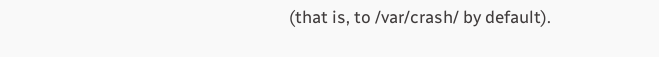(that is, to /var/crash/ by default).